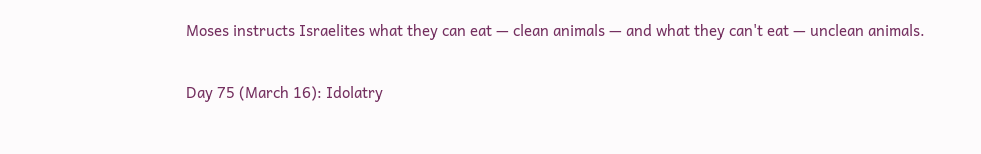Moses instructs Israelites what they can eat — clean animals — and what they can't eat — unclean animals.

Day 75 (March 16): Idolatry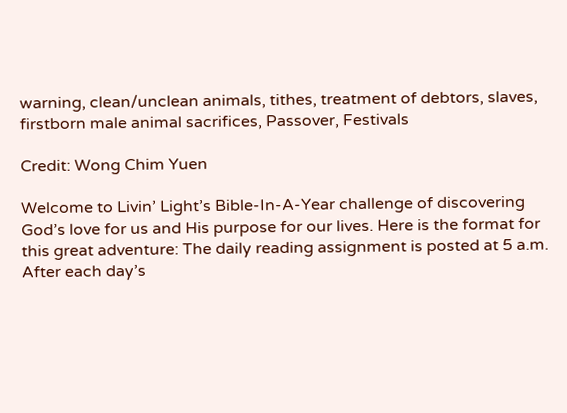warning, clean/unclean animals, tithes, treatment of debtors, slaves, firstborn male animal sacrifices, Passover, Festivals

Credit: Wong Chim Yuen

Welcome to Livin’ Light’s Bible-In-A-Year challenge of discovering God’s love for us and His purpose for our lives. Here is the format for this great adventure: The daily reading assignment is posted at 5 a.m. After each day’s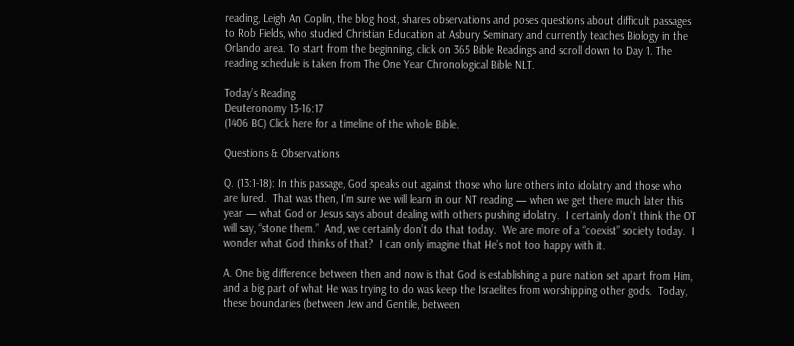reading, Leigh An Coplin, the blog host, shares observations and poses questions about difficult passages to Rob Fields, who studied Christian Education at Asbury Seminary and currently teaches Biology in the Orlando area. To start from the beginning, click on 365 Bible Readings and scroll down to Day 1. The reading schedule is taken from The One Year Chronological Bible NLT.

Today’s Reading
Deuteronomy 13-16:17
(1406 BC) Click here for a timeline of the whole Bible.

Questions & Observations

Q. (13:1-18): In this passage, God speaks out against those who lure others into idolatry and those who are lured.  That was then, I’m sure we will learn in our NT reading — when we get there much later this year — what God or Jesus says about dealing with others pushing idolatry.  I certainly don’t think the OT will say, “stone them.”  And, we certainly don’t do that today.  We are more of a “coexist” society today.  I wonder what God thinks of that?  I can only imagine that He’s not too happy with it.

A. One big difference between then and now is that God is establishing a pure nation set apart from Him, and a big part of what He was trying to do was keep the Israelites from worshipping other gods.  Today, these boundaries (between Jew and Gentile, between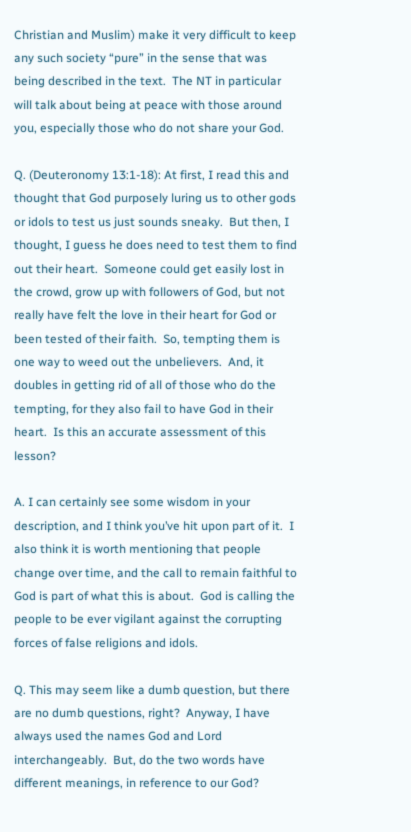Christian and Muslim) make it very difficult to keep any such society “pure” in the sense that was being described in the text.  The NT in particular will talk about being at peace with those around you, especially those who do not share your God.

Q. (Deuteronomy 13:1-18): At first, I read this and thought that God purposely luring us to other gods or idols to test us just sounds sneaky.  But then, I thought, I guess he does need to test them to find out their heart.  Someone could get easily lost in the crowd, grow up with followers of God, but not really have felt the love in their heart for God or been tested of their faith.  So, tempting them is one way to weed out the unbelievers.  And, it doubles in getting rid of all of those who do the tempting, for they also fail to have God in their heart.  Is this an accurate assessment of this lesson?

A. I can certainly see some wisdom in your description, and I think you’ve hit upon part of it.  I also think it is worth mentioning that people change over time, and the call to remain faithful to God is part of what this is about.  God is calling the people to be ever vigilant against the corrupting forces of false religions and idols.

Q. This may seem like a dumb question, but there are no dumb questions, right?  Anyway, I have always used the names God and Lord interchangeably.  But, do the two words have different meanings, in reference to our God?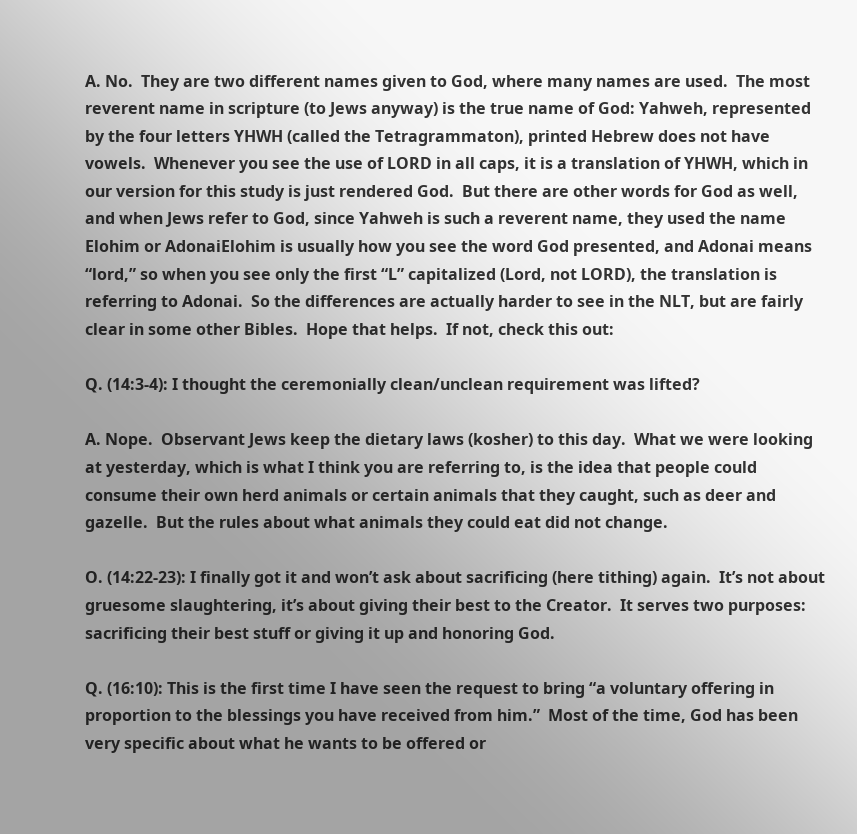A. No.  They are two different names given to God, where many names are used.  The most reverent name in scripture (to Jews anyway) is the true name of God: Yahweh, represented by the four letters YHWH (called the Tetragrammaton), printed Hebrew does not have vowels.  Whenever you see the use of LORD in all caps, it is a translation of YHWH, which in our version for this study is just rendered God.  But there are other words for God as well, and when Jews refer to God, since Yahweh is such a reverent name, they used the name Elohim or AdonaiElohim is usually how you see the word God presented, and Adonai means “lord,” so when you see only the first “L” capitalized (Lord, not LORD), the translation is referring to Adonai.  So the differences are actually harder to see in the NLT, but are fairly clear in some other Bibles.  Hope that helps.  If not, check this out:

Q. (14:3-4): I thought the ceremonially clean/unclean requirement was lifted?

A. Nope.  Observant Jews keep the dietary laws (kosher) to this day.  What we were looking at yesterday, which is what I think you are referring to, is the idea that people could consume their own herd animals or certain animals that they caught, such as deer and gazelle.  But the rules about what animals they could eat did not change.

O. (14:22-23): I finally got it and won’t ask about sacrificing (here tithing) again.  It’s not about gruesome slaughtering, it’s about giving their best to the Creator.  It serves two purposes: sacrificing their best stuff or giving it up and honoring God.

Q. (16:10): This is the first time I have seen the request to bring “a voluntary offering in proportion to the blessings you have received from him.”  Most of the time, God has been very specific about what he wants to be offered or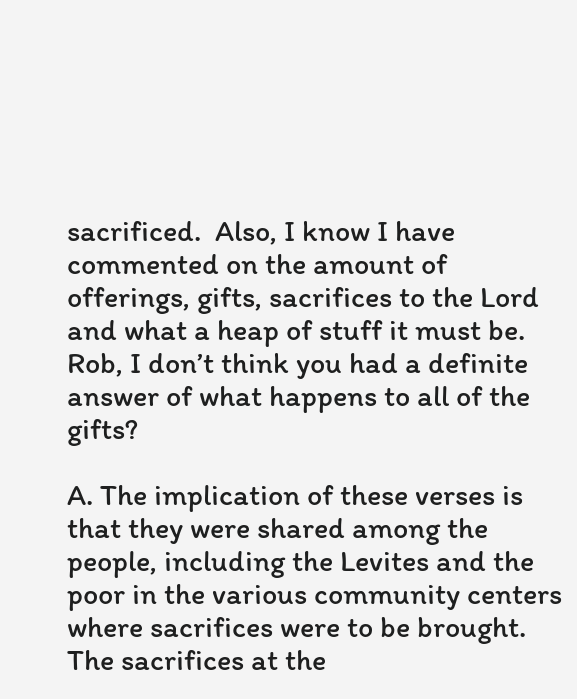sacrificed.  Also, I know I have commented on the amount of offerings, gifts, sacrifices to the Lord and what a heap of stuff it must be.  Rob, I don’t think you had a definite answer of what happens to all of the gifts?

A. The implication of these verses is that they were shared among the people, including the Levites and the poor in the various community centers where sacrifices were to be brought.  The sacrifices at the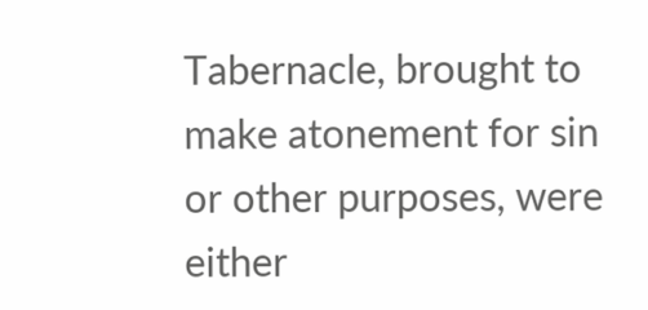Tabernacle, brought to make atonement for sin or other purposes, were either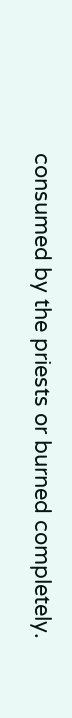consumed by the priests or burned completely.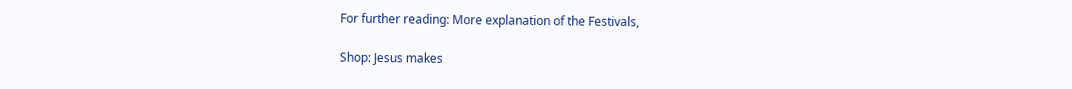For further reading: More explanation of the Festivals,

Shop: Jesus makes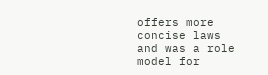offers more concise laws and was a role model for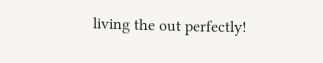living the out perfectly!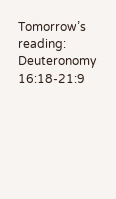Tomorrow’s reading: Deuteronomy 16:18-21:9